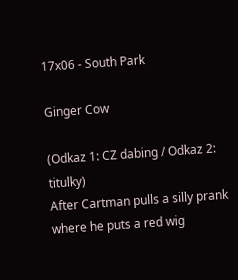17x06 - South Park

Ginger Cow

(Odkaz 1: CZ dabing / Odkaz 2: titulky)
After Cartman pulls a silly prank where he puts a red wig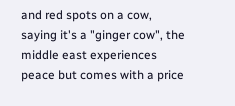and red spots on a cow, saying it's a "ginger cow", the middle east experiences peace but comes with a price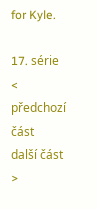for Kyle.

17. série   < předchozí část      další část >